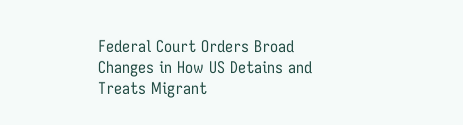Federal Court Orders Broad Changes in How US Detains and Treats Migrant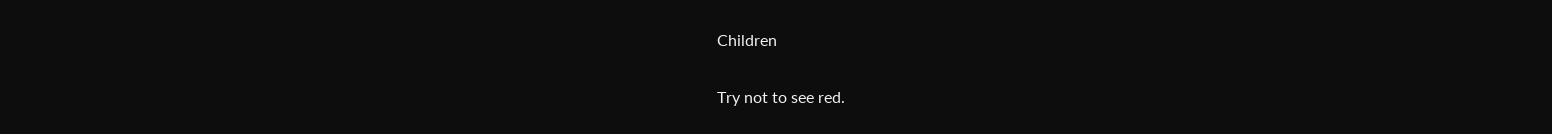Children

Try not to see red.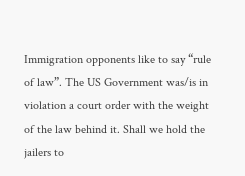Immigration opponents like to say “rule of law”. The US Government was/is in violation a court order with the weight of the law behind it. Shall we hold the jailers to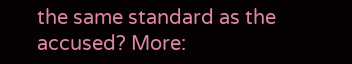the same standard as the accused? More: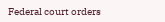Federal court orders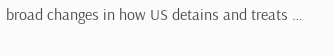broad changes in how US detains and treats …